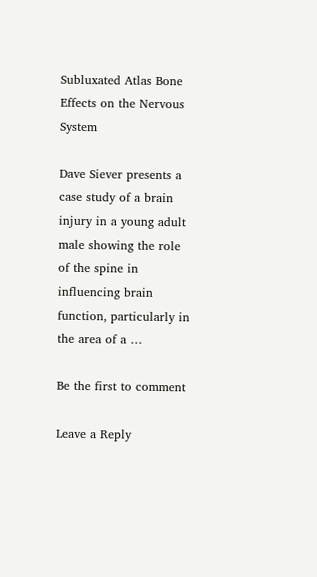Subluxated Atlas Bone Effects on the Nervous System

Dave Siever presents a case study of a brain injury in a young adult male showing the role of the spine in influencing brain function, particularly in the area of a …

Be the first to comment

Leave a Reply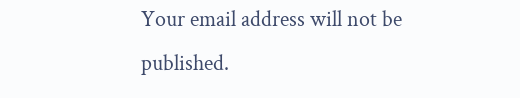Your email address will not be published.